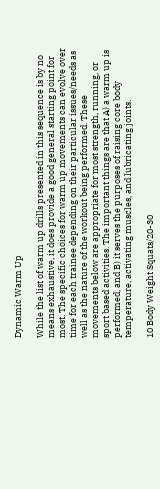Dynamic Warm Up

While the list of warm up drills presented in this sequence is by no means exhaustive, it does provide a good general starting point for most. The specific choices for warm up movements can evolve over time for each trainee depending on their particular issues/needs as well as the nature of the workout being performed. These movements below are appropriate for most strength, running, or sport based activities. The important things are that A) a warm up is performed, and B) it serves the purposes of raising core body temperature, activating muscles, and lubricating joints.

10 Body Weight Squats/20-30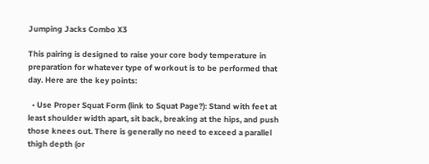Jumping Jacks Combo X3

This pairing is designed to raise your core body temperature in preparation for whatever type of workout is to be performed that day. Here are the key points:

  • Use Proper Squat Form (link to Squat Page?): Stand with feet at least shoulder width apart, sit back, breaking at the hips, and push those knees out. There is generally no need to exceed a parallel thigh depth (or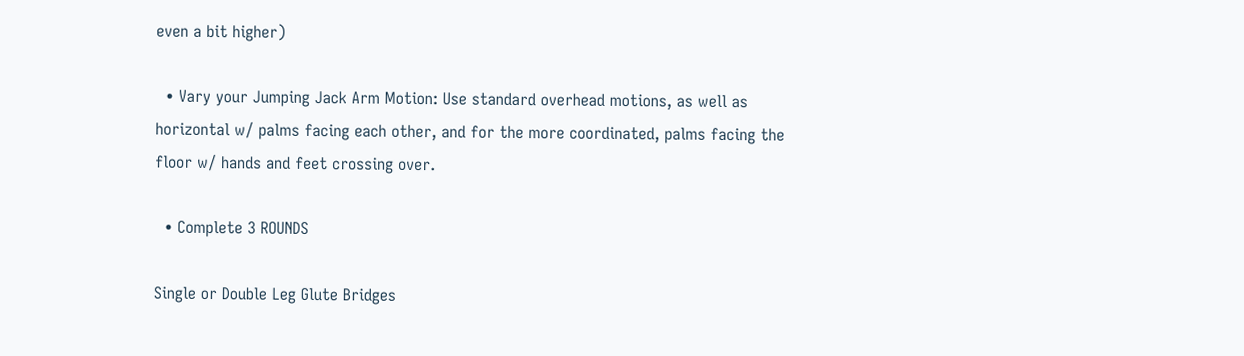even a bit higher)

  • Vary your Jumping Jack Arm Motion: Use standard overhead motions, as well as horizontal w/ palms facing each other, and for the more coordinated, palms facing the floor w/ hands and feet crossing over.

  • Complete 3 ROUNDS

Single or Double Leg Glute Bridges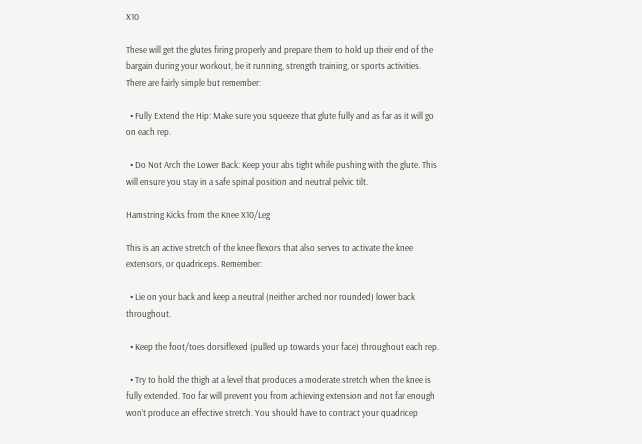X10

These will get the glutes firing properly and prepare them to hold up their end of the bargain during your workout, be it running, strength training, or sports activities. There are fairly simple but remember:

  • Fully Extend the Hip: Make sure you squeeze that glute fully and as far as it will go on each rep.

  • Do Not Arch the Lower Back: Keep your abs tight while pushing with the glute. This will ensure you stay in a safe spinal position and neutral pelvic tilt.

Hamstring Kicks from the Knee X10/Leg

This is an active stretch of the knee flexors that also serves to activate the knee extensors, or quadriceps. Remember:

  • Lie on your back and keep a neutral (neither arched nor rounded) lower back throughout.

  • Keep the foot/toes dorsiflexed (pulled up towards your face) throughout each rep.

  • Try to hold the thigh at a level that produces a moderate stretch when the knee is fully extended. Too far will prevent you from achieving extension and not far enough won’t produce an effective stretch. You should have to contract your quadricep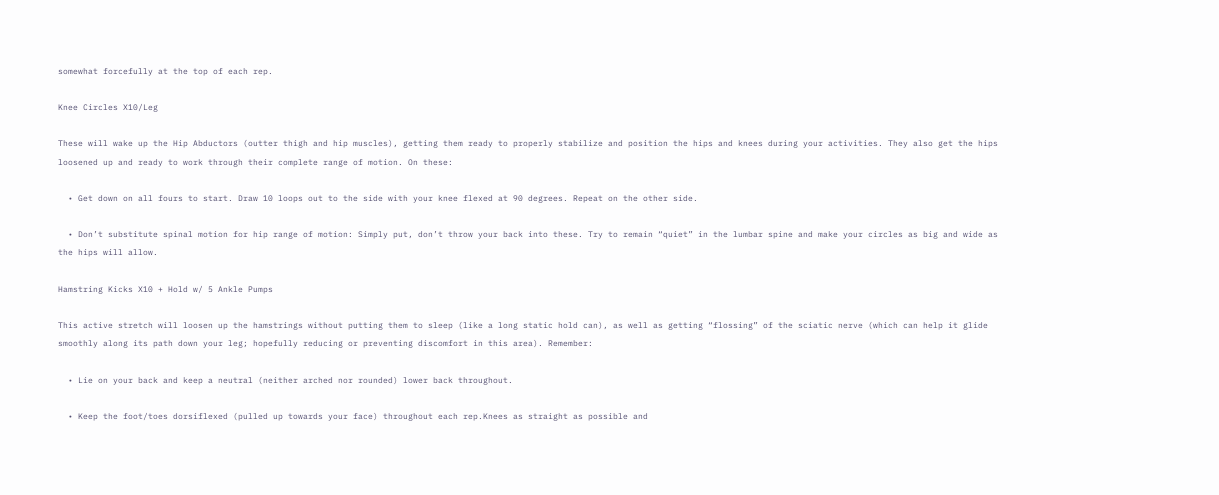somewhat forcefully at the top of each rep.

Knee Circles X10/Leg

These will wake up the Hip Abductors (outter thigh and hip muscles), getting them ready to properly stabilize and position the hips and knees during your activities. They also get the hips loosened up and ready to work through their complete range of motion. On these:

  • Get down on all fours to start. Draw 10 loops out to the side with your knee flexed at 90 degrees. Repeat on the other side.

  • Don’t substitute spinal motion for hip range of motion: Simply put, don’t throw your back into these. Try to remain “quiet” in the lumbar spine and make your circles as big and wide as the hips will allow.

Hamstring Kicks X10 + Hold w/ 5 Ankle Pumps

This active stretch will loosen up the hamstrings without putting them to sleep (like a long static hold can), as well as getting “flossing” of the sciatic nerve (which can help it glide smoothly along its path down your leg; hopefully reducing or preventing discomfort in this area). Remember:

  • Lie on your back and keep a neutral (neither arched nor rounded) lower back throughout.

  • Keep the foot/toes dorsiflexed (pulled up towards your face) throughout each rep.Knees as straight as possible and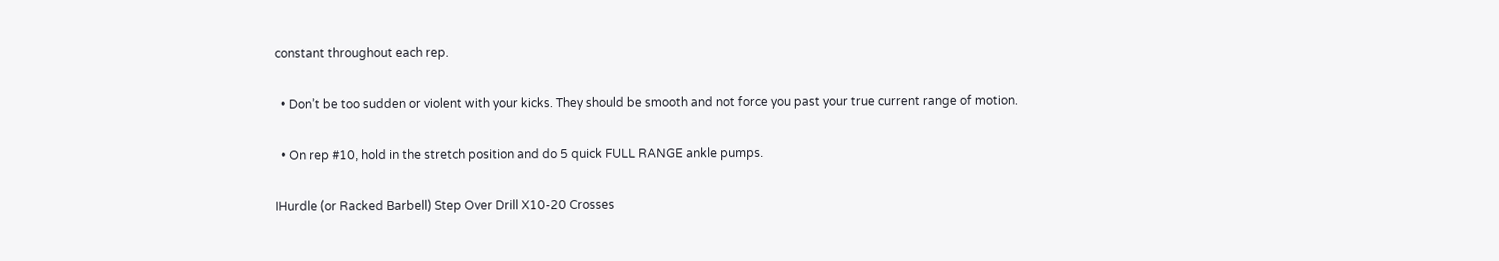constant throughout each rep.

  • Don’t be too sudden or violent with your kicks. They should be smooth and not force you past your true current range of motion.

  • On rep #10, hold in the stretch position and do 5 quick FULL RANGE ankle pumps.

IHurdle (or Racked Barbell) Step Over Drill X10-20 Crosses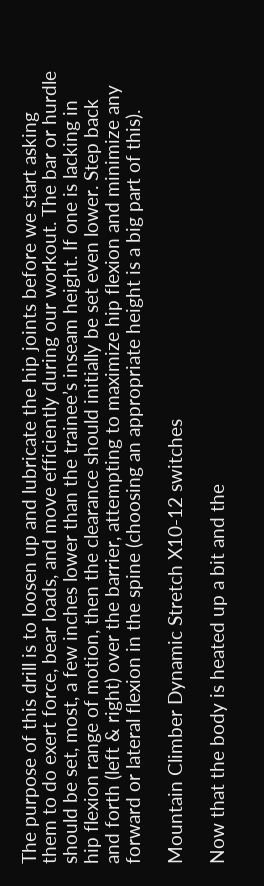The purpose of this drill is to loosen up and lubricate the hip joints before we start asking them to do exert force, bear loads, and move efficiently during our workout. The bar or hurdle should be set, most, a few inches lower than the trainee’s inseam height. If one is lacking in hip flexion range of motion, then the clearance should initially be set even lower. Step back and forth (left & right) over the barrier, attempting to maximize hip flexion and minimize any forward or lateral flexion in the spine (choosing an appropriate height is a big part of this).

Mountain Climber Dynamic Stretch X10-12 switches

Now that the body is heated up a bit and the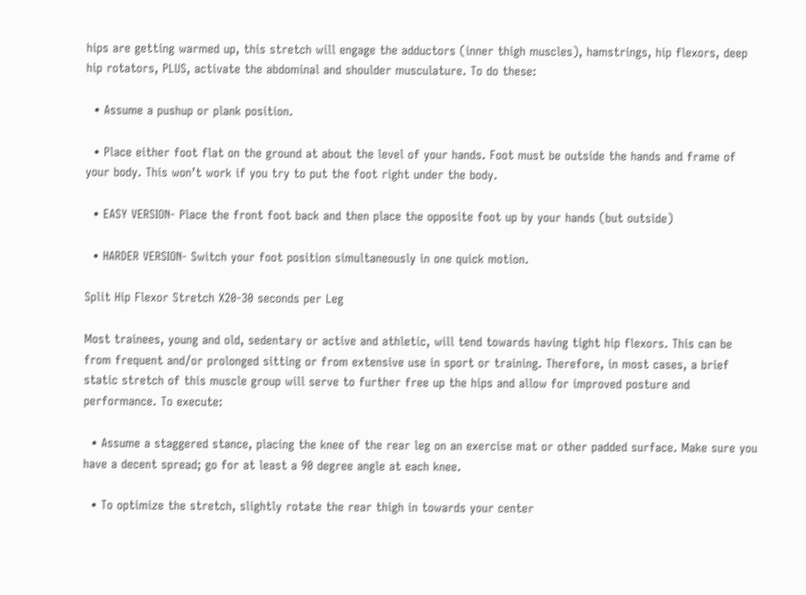hips are getting warmed up, this stretch will engage the adductors (inner thigh muscles), hamstrings, hip flexors, deep hip rotators, PLUS, activate the abdominal and shoulder musculature. To do these:

  • Assume a pushup or plank position.

  • Place either foot flat on the ground at about the level of your hands. Foot must be outside the hands and frame of your body. This won’t work if you try to put the foot right under the body.

  • EASY VERSION- Place the front foot back and then place the opposite foot up by your hands (but outside)

  • HARDER VERSION- Switch your foot position simultaneously in one quick motion.

Split Hip Flexor Stretch X20-30 seconds per Leg

Most trainees, young and old, sedentary or active and athletic, will tend towards having tight hip flexors. This can be from frequent and/or prolonged sitting or from extensive use in sport or training. Therefore, in most cases, a brief static stretch of this muscle group will serve to further free up the hips and allow for improved posture and performance. To execute:

  • Assume a staggered stance, placing the knee of the rear leg on an exercise mat or other padded surface. Make sure you have a decent spread; go for at least a 90 degree angle at each knee.

  • To optimize the stretch, slightly rotate the rear thigh in towards your center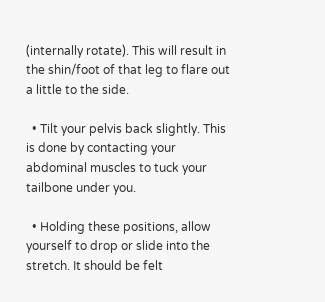(internally rotate). This will result in the shin/foot of that leg to flare out a little to the side.

  • Tilt your pelvis back slightly. This is done by contacting your abdominal muscles to tuck your tailbone under you.

  • Holding these positions, allow yourself to drop or slide into the stretch. It should be felt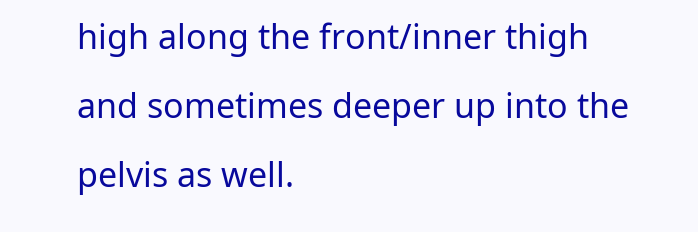high along the front/inner thigh and sometimes deeper up into the pelvis as well.